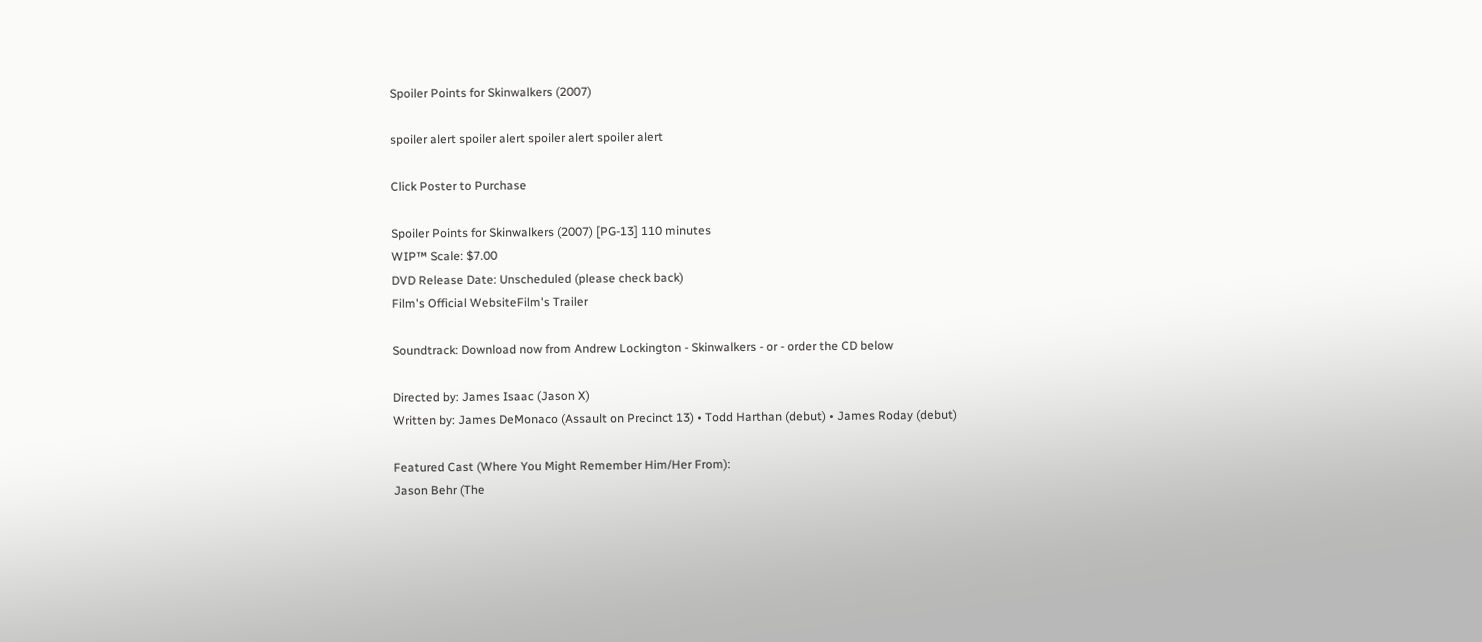Spoiler Points for Skinwalkers (2007)

spoiler alert spoiler alert spoiler alert spoiler alert

Click Poster to Purchase

Spoiler Points for Skinwalkers (2007) [PG-13] 110 minutes
WIP™ Scale: $7.00
DVD Release Date: Unscheduled (please check back)
Film's Official WebsiteFilm's Trailer

Soundtrack: Download now from Andrew Lockington - Skinwalkers - or - order the CD below

Directed by: James Isaac (Jason X)
Written by: James DeMonaco (Assault on Precinct 13) • Todd Harthan (debut) • James Roday (debut)

Featured Cast (Where You Might Remember Him/Her From):
Jason Behr (The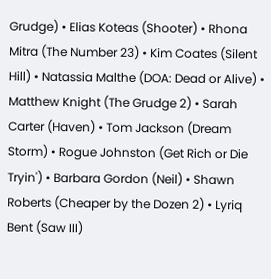Grudge) • Elias Koteas (Shooter) • Rhona Mitra (The Number 23) • Kim Coates (Silent Hill) • Natassia Malthe (DOA: Dead or Alive) • Matthew Knight (The Grudge 2) • Sarah Carter (Haven) • Tom Jackson (Dream Storm) • Rogue Johnston (Get Rich or Die Tryin') • Barbara Gordon (Neil) • Shawn Roberts (Cheaper by the Dozen 2) • Lyriq Bent (Saw III)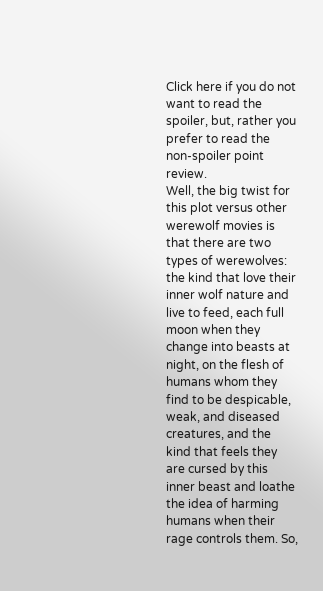Click here if you do not want to read the spoiler, but, rather you prefer to read the non-spoiler point review.
Well, the big twist for this plot versus other werewolf movies is that there are two types of werewolves: the kind that love their inner wolf nature and live to feed, each full moon when they change into beasts at night, on the flesh of humans whom they find to be despicable, weak, and diseased creatures, and the kind that feels they are cursed by this inner beast and loathe the idea of harming humans when their rage controls them. So,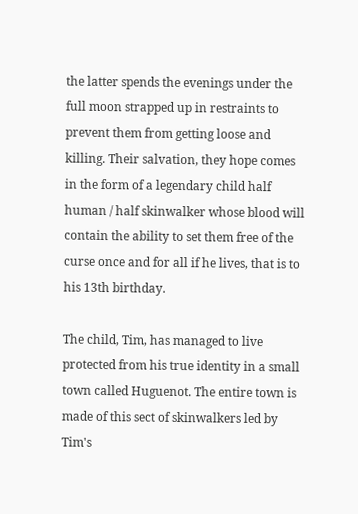the latter spends the evenings under the full moon strapped up in restraints to prevent them from getting loose and killing. Their salvation, they hope comes in the form of a legendary child half human / half skinwalker whose blood will contain the ability to set them free of the curse once and for all if he lives, that is to his 13th birthday.

The child, Tim, has managed to live protected from his true identity in a small town called Huguenot. The entire town is made of this sect of skinwalkers led by Tim's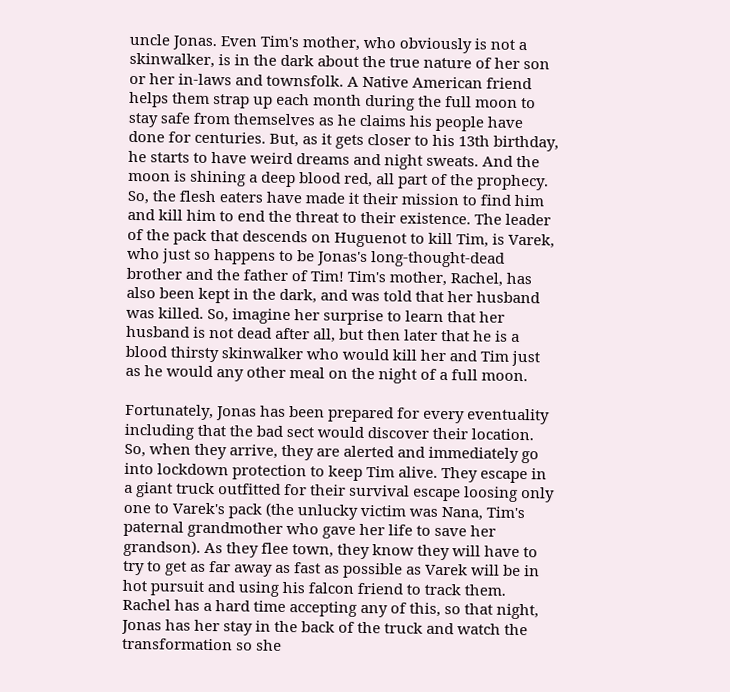uncle Jonas. Even Tim's mother, who obviously is not a skinwalker, is in the dark about the true nature of her son or her in-laws and townsfolk. A Native American friend helps them strap up each month during the full moon to stay safe from themselves as he claims his people have done for centuries. But, as it gets closer to his 13th birthday, he starts to have weird dreams and night sweats. And the moon is shining a deep blood red, all part of the prophecy. So, the flesh eaters have made it their mission to find him and kill him to end the threat to their existence. The leader of the pack that descends on Huguenot to kill Tim, is Varek, who just so happens to be Jonas's long-thought-dead brother and the father of Tim! Tim's mother, Rachel, has also been kept in the dark, and was told that her husband was killed. So, imagine her surprise to learn that her husband is not dead after all, but then later that he is a blood thirsty skinwalker who would kill her and Tim just as he would any other meal on the night of a full moon.

Fortunately, Jonas has been prepared for every eventuality including that the bad sect would discover their location. So, when they arrive, they are alerted and immediately go into lockdown protection to keep Tim alive. They escape in a giant truck outfitted for their survival escape loosing only one to Varek's pack (the unlucky victim was Nana, Tim's paternal grandmother who gave her life to save her grandson). As they flee town, they know they will have to try to get as far away as fast as possible as Varek will be in hot pursuit and using his falcon friend to track them. Rachel has a hard time accepting any of this, so that night, Jonas has her stay in the back of the truck and watch the transformation so she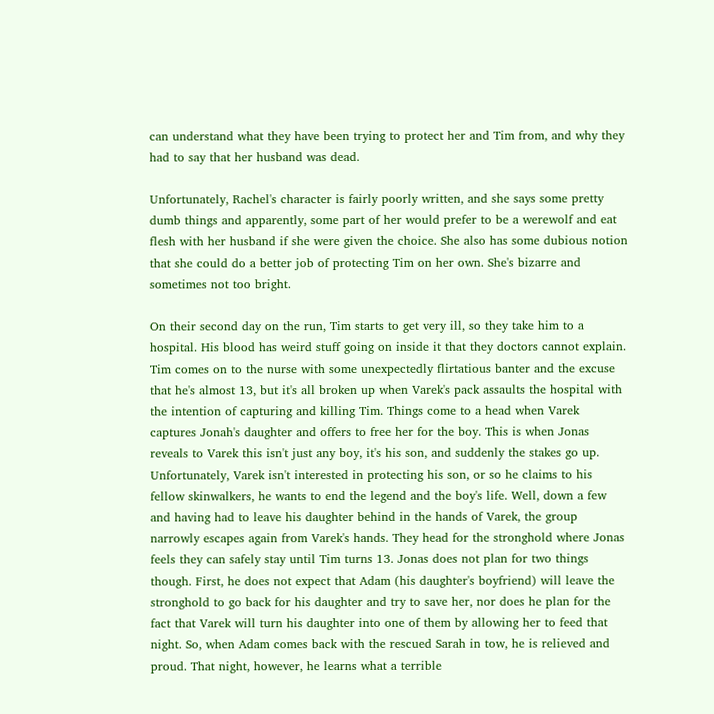can understand what they have been trying to protect her and Tim from, and why they had to say that her husband was dead.

Unfortunately, Rachel's character is fairly poorly written, and she says some pretty dumb things and apparently, some part of her would prefer to be a werewolf and eat flesh with her husband if she were given the choice. She also has some dubious notion that she could do a better job of protecting Tim on her own. She's bizarre and sometimes not too bright.

On their second day on the run, Tim starts to get very ill, so they take him to a hospital. His blood has weird stuff going on inside it that they doctors cannot explain. Tim comes on to the nurse with some unexpectedly flirtatious banter and the excuse that he's almost 13, but it's all broken up when Varek's pack assaults the hospital with the intention of capturing and killing Tim. Things come to a head when Varek captures Jonah's daughter and offers to free her for the boy. This is when Jonas reveals to Varek this isn't just any boy, it's his son, and suddenly the stakes go up. Unfortunately, Varek isn't interested in protecting his son, or so he claims to his fellow skinwalkers, he wants to end the legend and the boy's life. Well, down a few and having had to leave his daughter behind in the hands of Varek, the group narrowly escapes again from Varek's hands. They head for the stronghold where Jonas feels they can safely stay until Tim turns 13. Jonas does not plan for two things though. First, he does not expect that Adam (his daughter's boyfriend) will leave the stronghold to go back for his daughter and try to save her, nor does he plan for the fact that Varek will turn his daughter into one of them by allowing her to feed that night. So, when Adam comes back with the rescued Sarah in tow, he is relieved and proud. That night, however, he learns what a terrible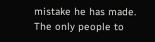mistake he has made. The only people to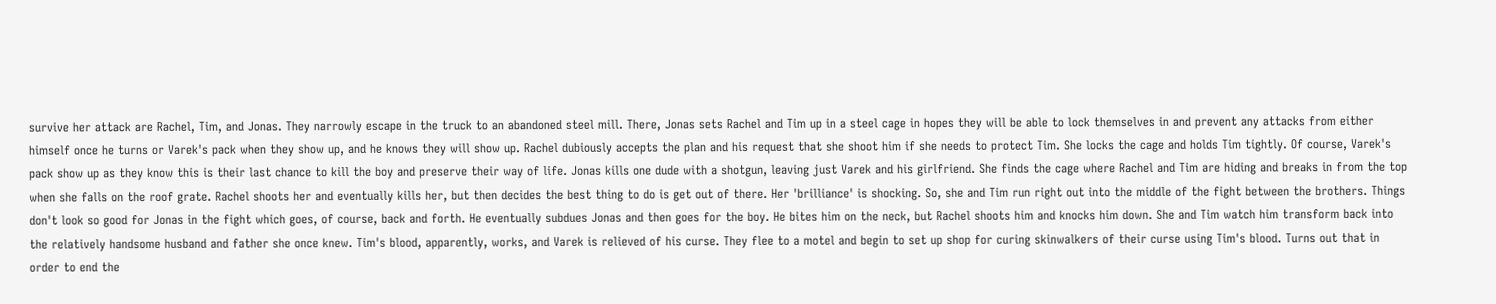survive her attack are Rachel, Tim, and Jonas. They narrowly escape in the truck to an abandoned steel mill. There, Jonas sets Rachel and Tim up in a steel cage in hopes they will be able to lock themselves in and prevent any attacks from either himself once he turns or Varek's pack when they show up, and he knows they will show up. Rachel dubiously accepts the plan and his request that she shoot him if she needs to protect Tim. She locks the cage and holds Tim tightly. Of course, Varek's pack show up as they know this is their last chance to kill the boy and preserve their way of life. Jonas kills one dude with a shotgun, leaving just Varek and his girlfriend. She finds the cage where Rachel and Tim are hiding and breaks in from the top when she falls on the roof grate. Rachel shoots her and eventually kills her, but then decides the best thing to do is get out of there. Her 'brilliance' is shocking. So, she and Tim run right out into the middle of the fight between the brothers. Things don't look so good for Jonas in the fight which goes, of course, back and forth. He eventually subdues Jonas and then goes for the boy. He bites him on the neck, but Rachel shoots him and knocks him down. She and Tim watch him transform back into the relatively handsome husband and father she once knew. Tim's blood, apparently, works, and Varek is relieved of his curse. They flee to a motel and begin to set up shop for curing skinwalkers of their curse using Tim's blood. Turns out that in order to end the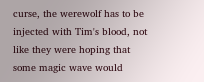curse, the werewolf has to be injected with Tim's blood, not like they were hoping that some magic wave would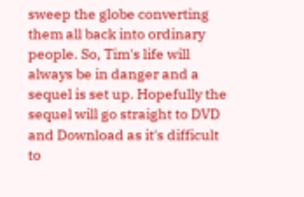sweep the globe converting them all back into ordinary people. So, Tim's life will always be in danger and a sequel is set up. Hopefully the sequel will go straight to DVD and Download as it's difficult to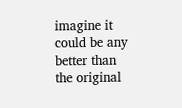imagine it could be any better than the original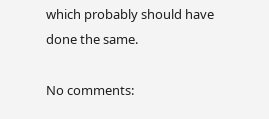which probably should have done the same.

No comments: